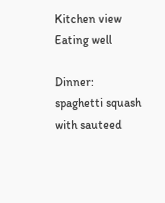Kitchen view
Eating well

Dinner: spaghetti squash with sauteed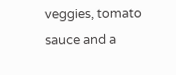veggies, tomato sauce and a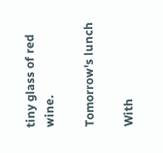tiny glass of red wine.

Tomorrow's lunch

With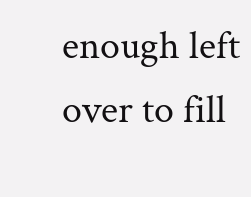enough left over to fill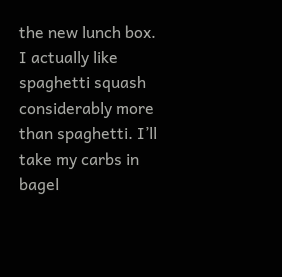the new lunch box. I actually like spaghetti squash considerably more than spaghetti. I’ll take my carbs in bagel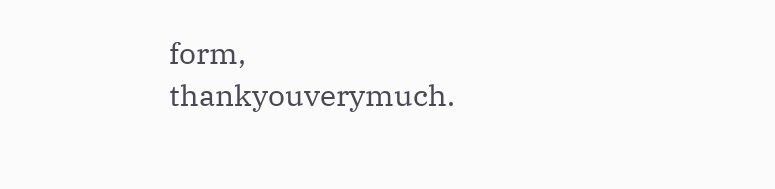form, thankyouverymuch.